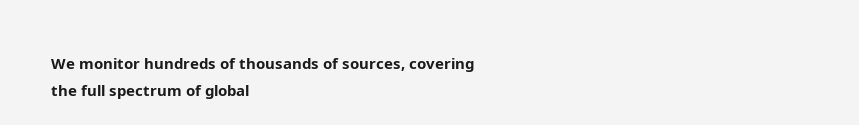We monitor hundreds of thousands of sources, covering the full spectrum of global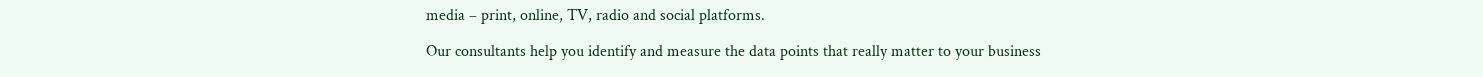media – print, online, TV, radio and social platforms.

Our consultants help you identify and measure the data points that really matter to your business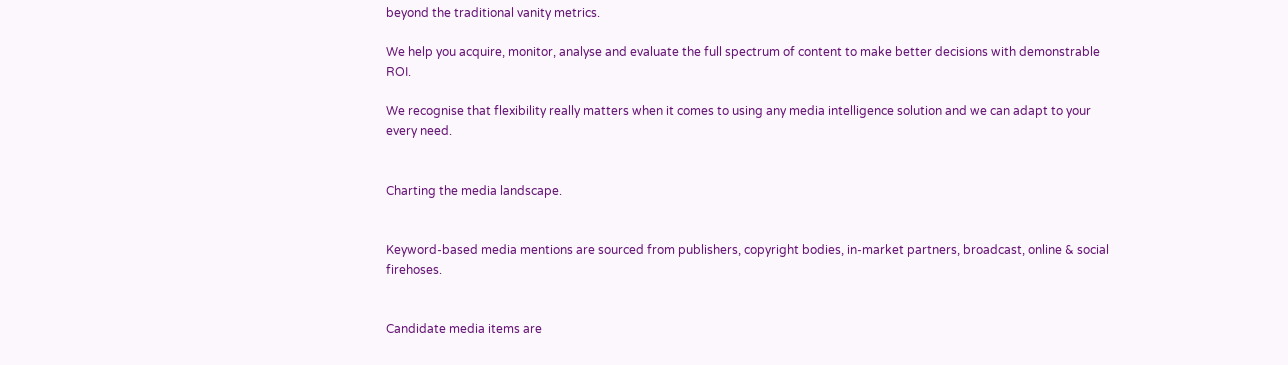beyond the traditional vanity metrics.

We help you acquire, monitor, analyse and evaluate the full spectrum of content to make better decisions with demonstrable ROI.

We recognise that flexibility really matters when it comes to using any media intelligence solution and we can adapt to your every need.


Charting the media landscape.


Keyword-based media mentions are sourced from publishers, copyright bodies, in-market partners, broadcast, online & social firehoses.


Candidate media items are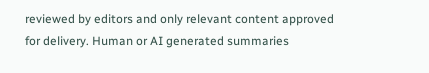reviewed by editors and only relevant content approved for delivery. Human or AI generated summaries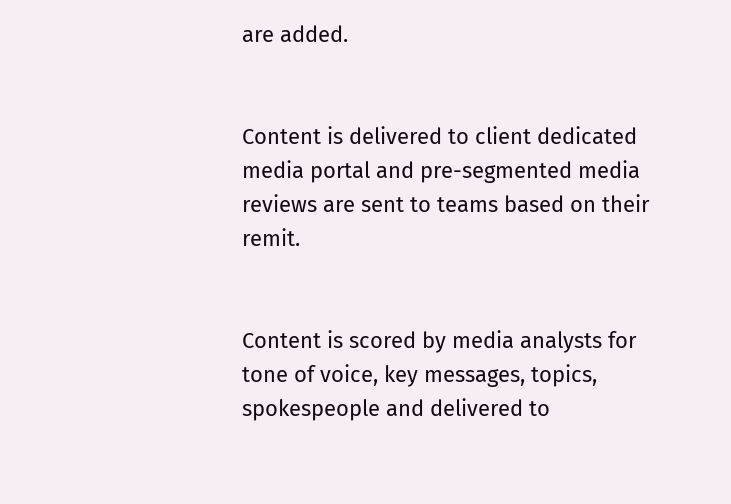are added.


Content is delivered to client dedicated media portal and pre-segmented media reviews are sent to teams based on their remit.


Content is scored by media analysts for tone of voice, key messages, topics, spokespeople and delivered to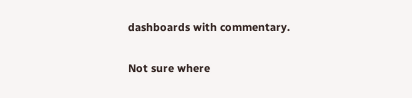dashboards with commentary.

Not sure where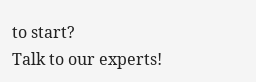to start?
Talk to our experts!